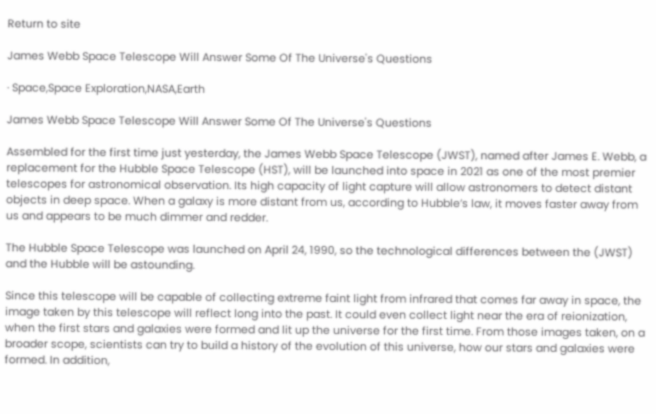Return to site

James Webb Space Telescope Will Answer Some Of The Universe's Questions

· Space,Space Exploration,NASA,Earth

James Webb Space Telescope Will Answer Some Of The Universe's Questions

Assembled for the first time just yesterday, the James Webb Space Telescope (JWST), named after James E. Webb, a replacement for the Hubble Space Telescope (HST), will be launched into space in 2021 as one of the most premier telescopes for astronomical observation. Its high capacity of light capture will allow astronomers to detect distant objects in deep space. When a galaxy is more distant from us, according to Hubble’s law, it moves faster away from us and appears to be much dimmer and redder.

The Hubble Space Telescope was launched on April 24, 1990, so the technological differences between the (JWST) and the Hubble will be astounding.

Since this telescope will be capable of collecting extreme faint light from infrared that comes far away in space, the image taken by this telescope will reflect long into the past. It could even collect light near the era of reionization, when the first stars and galaxies were formed and lit up the universe for the first time. From those images taken, on a broader scope, scientists can try to build a history of the evolution of this universe, how our stars and galaxies were formed. In addition,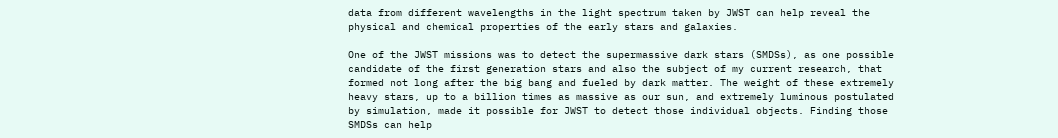data from different wavelengths in the light spectrum taken by JWST can help reveal the physical and chemical properties of the early stars and galaxies.

One of the JWST missions was to detect the supermassive dark stars (SMDSs), as one possible candidate of the first generation stars and also the subject of my current research, that formed not long after the big bang and fueled by dark matter. The weight of these extremely heavy stars, up to a billion times as massive as our sun, and extremely luminous postulated by simulation, made it possible for JWST to detect those individual objects. Finding those SMDSs can help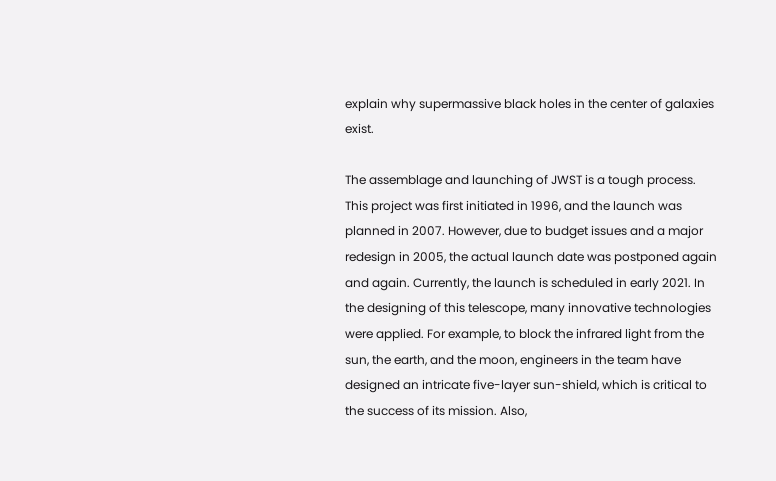explain why supermassive black holes in the center of galaxies exist.

The assemblage and launching of JWST is a tough process. This project was first initiated in 1996, and the launch was planned in 2007. However, due to budget issues and a major redesign in 2005, the actual launch date was postponed again and again. Currently, the launch is scheduled in early 2021. In the designing of this telescope, many innovative technologies were applied. For example, to block the infrared light from the sun, the earth, and the moon, engineers in the team have designed an intricate five-layer sun-shield, which is critical to the success of its mission. Also,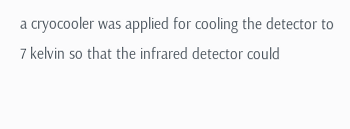a cryocooler was applied for cooling the detector to 7 kelvin so that the infrared detector could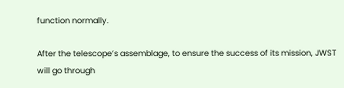function normally.

After the telescope’s assemblage, to ensure the success of its mission, JWST will go through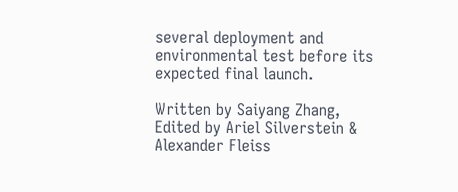several deployment and environmental test before its expected final launch.

Written by Saiyang Zhang, Edited by Ariel Silverstein & Alexander Fleiss